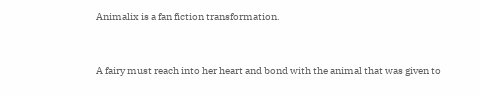Animalix is a fan fiction transformation.


A fairy must reach into her heart and bond with the animal that was given to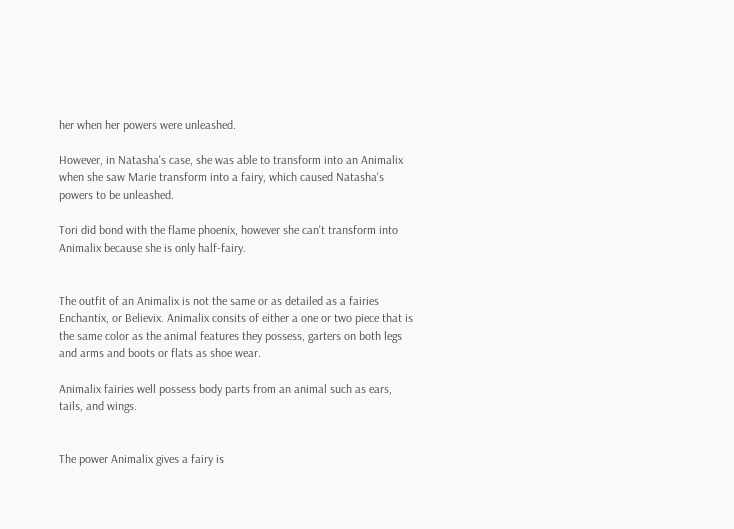her when her powers were unleashed.

However, in Natasha's case, she was able to transform into an Animalix when she saw Marie transform into a fairy, which caused Natasha's powers to be unleashed.

Tori did bond with the flame phoenix, however she can't transform into Animalix because she is only half-fairy.


The outfit of an Animalix is not the same or as detailed as a fairies Enchantix, or Believix. Animalix consits of either a one or two piece that is the same color as the animal features they possess, garters on both legs and arms and boots or flats as shoe wear.

Animalix fairies well possess body parts from an animal such as ears, tails, and wings.


The power Animalix gives a fairy is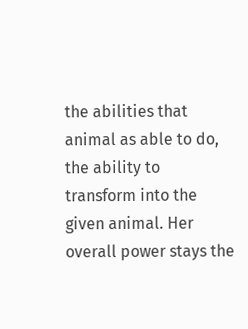the abilities that animal as able to do, the ability to transform into the given animal. Her overall power stays the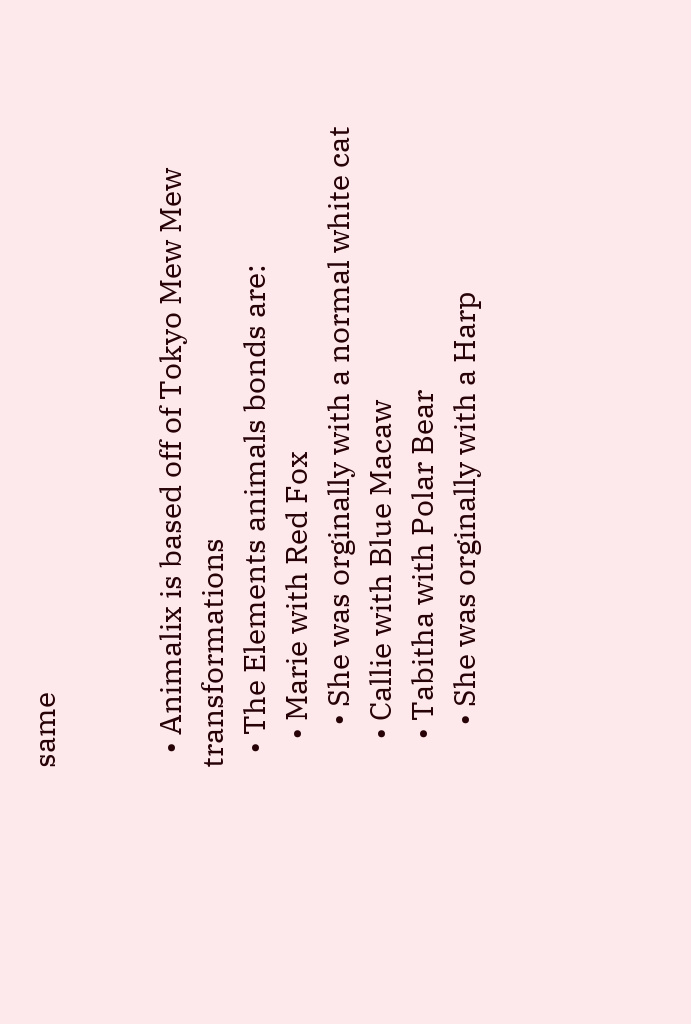same


  • Animalix is based off of Tokyo Mew Mew transformations
  • The Elements animals bonds are:
    • Marie with Red Fox
      • She was orginally with a normal white cat
    • Callie with Blue Macaw
    • Tabitha with Polar Bear
      • She was orginally with a Harp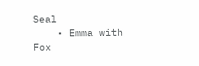Seal
    • Emma with Fox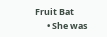Fruit Bat
      • She was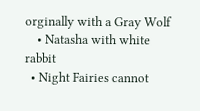orginally with a Gray Wolf
    • Natasha with white rabbit
  • Night Fairies cannot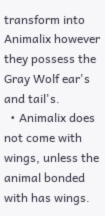transform into Animalix however they possess the Gray Wolf ear's and tail's.
  • Animalix does not come with wings, unless the animal bonded with has wings.